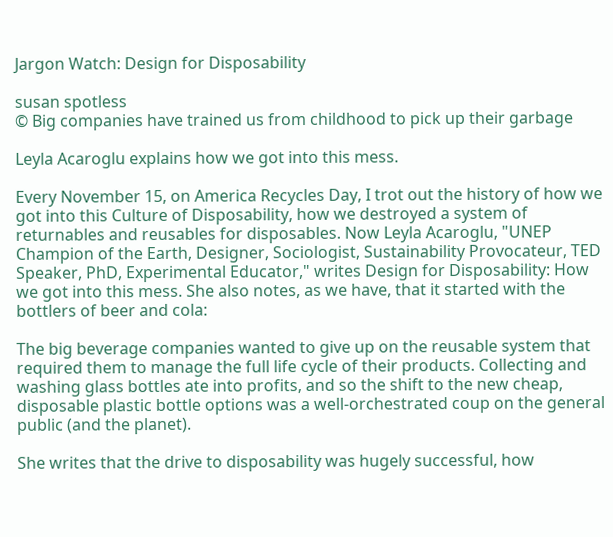Jargon Watch: Design for Disposability

susan spotless
© Big companies have trained us from childhood to pick up their garbage

Leyla Acaroglu explains how we got into this mess.

Every November 15, on America Recycles Day, I trot out the history of how we got into this Culture of Disposability, how we destroyed a system of returnables and reusables for disposables. Now Leyla Acaroglu, "UNEP Champion of the Earth, Designer, Sociologist, Sustainability Provocateur, TED Speaker, PhD, Experimental Educator," writes Design for Disposability: How we got into this mess. She also notes, as we have, that it started with the bottlers of beer and cola:

The big beverage companies wanted to give up on the reusable system that required them to manage the full life cycle of their products. Collecting and washing glass bottles ate into profits, and so the shift to the new cheap, disposable plastic bottle options was a well-orchestrated coup on the general public (and the planet).

She writes that the drive to disposability was hugely successful, how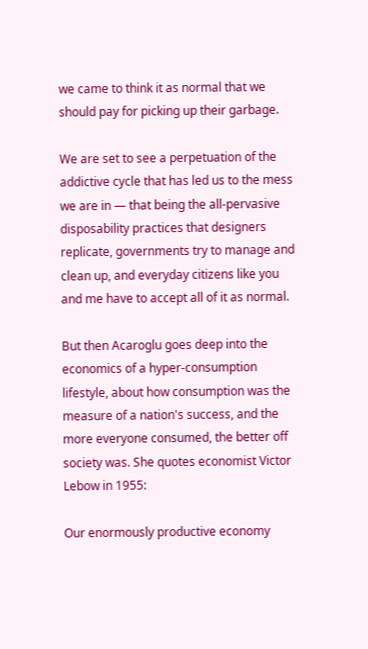we came to think it as normal that we should pay for picking up their garbage.

We are set to see a perpetuation of the addictive cycle that has led us to the mess we are in — that being the all-pervasive disposability practices that designers replicate, governments try to manage and clean up, and everyday citizens like you and me have to accept all of it as normal.

But then Acaroglu goes deep into the economics of a hyper-consumption lifestyle, about how consumption was the measure of a nation's success, and the more everyone consumed, the better off society was. She quotes economist Victor Lebow in 1955:

Our enormously productive economy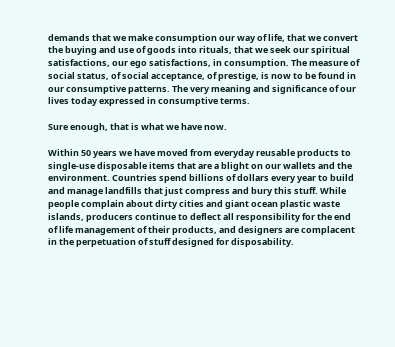demands that we make consumption our way of life, that we convert the buying and use of goods into rituals, that we seek our spiritual satisfactions, our ego satisfactions, in consumption. The measure of social status, of social acceptance, of prestige, is now to be found in our consumptive patterns. The very meaning and significance of our lives today expressed in consumptive terms.

Sure enough, that is what we have now.

Within 50 years we have moved from everyday reusable products to single-use disposable items that are a blight on our wallets and the environment. Countries spend billions of dollars every year to build and manage landfills that just compress and bury this stuff. While people complain about dirty cities and giant ocean plastic waste islands, producers continue to deflect all responsibility for the end of life management of their products, and designers are complacent in the perpetuation of stuff designed for disposability.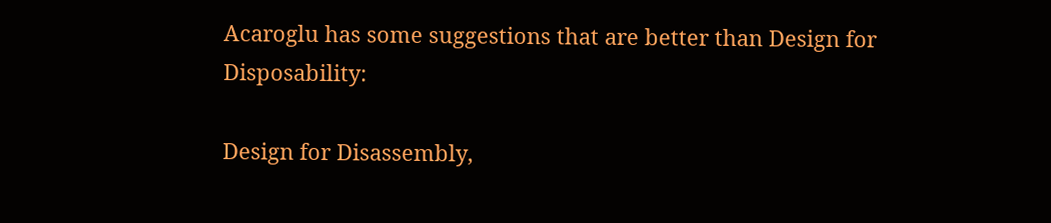Acaroglu has some suggestions that are better than Design for Disposability:

Design for Disassembly,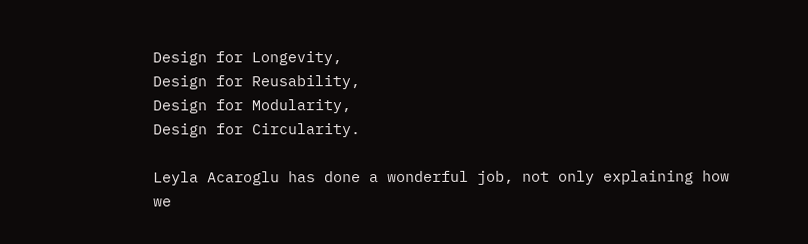Design for Longevity,
Design for Reusability,
Design for Modularity,
Design for Circularity.

Leyla Acaroglu has done a wonderful job, not only explaining how we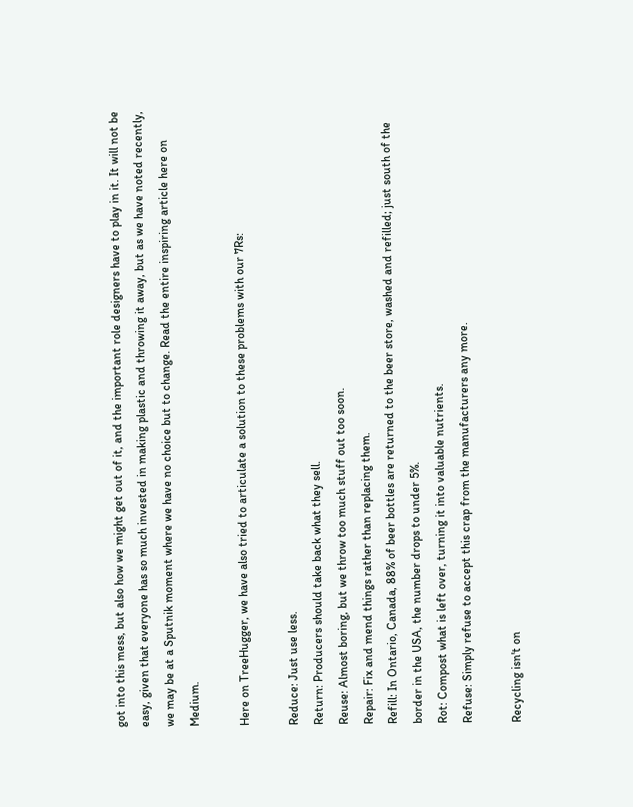got into this mess, but also how we might get out of it, and the important role designers have to play in it. It will not be easy, given that everyone has so much invested in making plastic and throwing it away, but as we have noted recently, we may be at a Sputnik moment where we have no choice but to change. Read the entire inspiring article here on Medium.

Here on TreeHugger, we have also tried to articulate a solution to these problems with our 7Rs:

Reduce: Just use less.
Return: Producers should take back what they sell.
Reuse: Almost boring, but we throw too much stuff out too soon.
Repair: Fix and mend things rather than replacing them.
Refill: In Ontario, Canada, 88% of beer bottles are returned to the beer store, washed and refilled; just south of the border in the USA, the number drops to under 5%.
Rot: Compost what is left over, turning it into valuable nutrients.
Refuse: Simply refuse to accept this crap from the manufacturers any more.

Recycling isn't on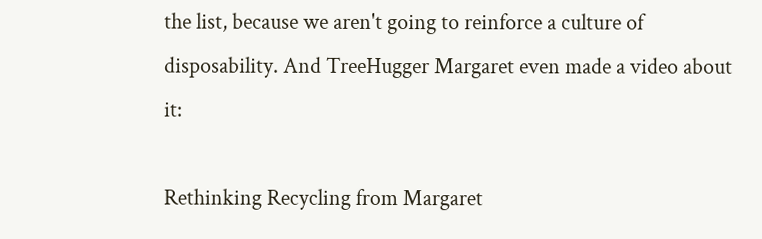the list, because we aren't going to reinforce a culture of disposability. And TreeHugger Margaret even made a video about it:

Rethinking Recycling from Margaret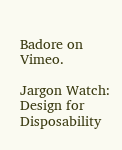Badore on Vimeo.

Jargon Watch: Design for Disposability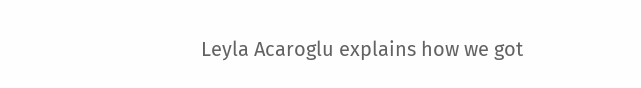Leyla Acaroglu explains how we got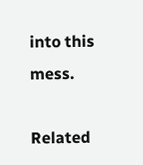into this mess.

Related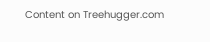Content on Treehugger.com